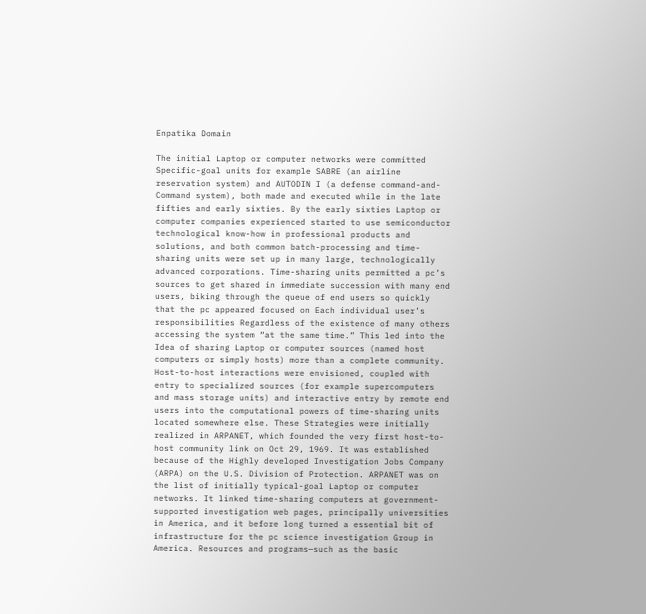Enpatika Domain

The initial Laptop or computer networks were committed Specific-goal units for example SABRE (an airline reservation system) and AUTODIN I (a defense command-and-Command system), both made and executed while in the late fifties and early sixties. By the early sixties Laptop or computer companies experienced started to use semiconductor technological know-how in professional products and solutions, and both common batch-processing and time-sharing units were set up in many large, technologically advanced corporations. Time-sharing units permitted a pc’s sources to get shared in immediate succession with many end users, biking through the queue of end users so quickly that the pc appeared focused on Each individual user’s responsibilities Regardless of the existence of many others accessing the system “at the same time.” This led into the Idea of sharing Laptop or computer sources (named host computers or simply hosts) more than a complete community. Host-to-host interactions were envisioned, coupled with entry to specialized sources (for example supercomputers and mass storage units) and interactive entry by remote end users into the computational powers of time-sharing units located somewhere else. These Strategies were initially realized in ARPANET, which founded the very first host-to-host community link on Oct 29, 1969. It was established because of the Highly developed Investigation Jobs Company (ARPA) on the U.S. Division of Protection. ARPANET was on the list of initially typical-goal Laptop or computer networks. It linked time-sharing computers at government-supported investigation web pages, principally universities in America, and it before long turned a essential bit of infrastructure for the pc science investigation Group in America. Resources and programs—such as the basic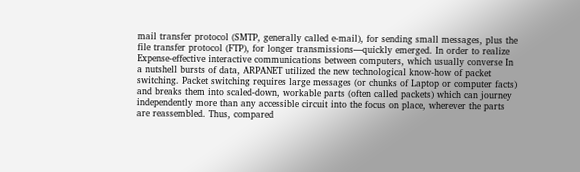mail transfer protocol (SMTP, generally called e-mail), for sending small messages, plus the file transfer protocol (FTP), for longer transmissions—quickly emerged. In order to realize Expense-effective interactive communications between computers, which usually converse In a nutshell bursts of data, ARPANET utilized the new technological know-how of packet switching. Packet switching requires large messages (or chunks of Laptop or computer facts) and breaks them into scaled-down, workable parts (often called packets) which can journey independently more than any accessible circuit into the focus on place, wherever the parts are reassembled. Thus, compared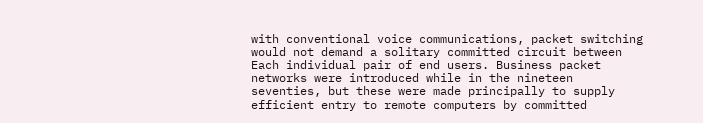with conventional voice communications, packet switching would not demand a solitary committed circuit between Each individual pair of end users. Business packet networks were introduced while in the nineteen seventies, but these were made principally to supply efficient entry to remote computers by committed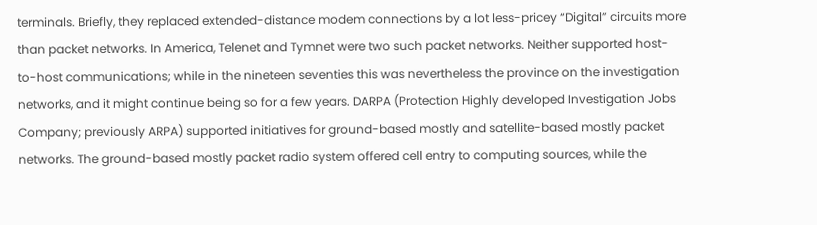terminals. Briefly, they replaced extended-distance modem connections by a lot less-pricey “Digital” circuits more than packet networks. In America, Telenet and Tymnet were two such packet networks. Neither supported host-to-host communications; while in the nineteen seventies this was nevertheless the province on the investigation networks, and it might continue being so for a few years. DARPA (Protection Highly developed Investigation Jobs Company; previously ARPA) supported initiatives for ground-based mostly and satellite-based mostly packet networks. The ground-based mostly packet radio system offered cell entry to computing sources, while the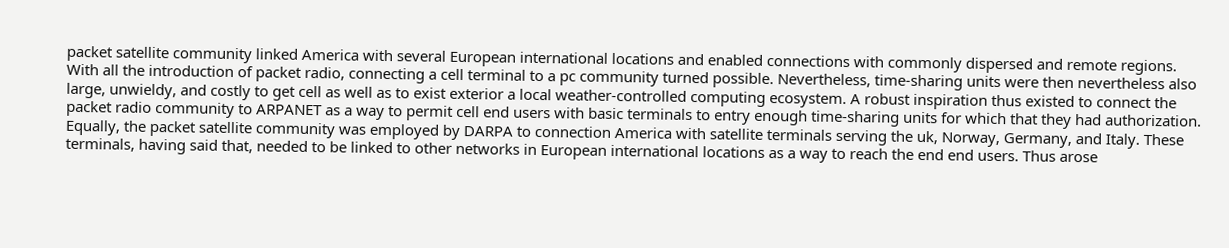packet satellite community linked America with several European international locations and enabled connections with commonly dispersed and remote regions. With all the introduction of packet radio, connecting a cell terminal to a pc community turned possible. Nevertheless, time-sharing units were then nevertheless also large, unwieldy, and costly to get cell as well as to exist exterior a local weather-controlled computing ecosystem. A robust inspiration thus existed to connect the packet radio community to ARPANET as a way to permit cell end users with basic terminals to entry enough time-sharing units for which that they had authorization. Equally, the packet satellite community was employed by DARPA to connection America with satellite terminals serving the uk, Norway, Germany, and Italy. These terminals, having said that, needed to be linked to other networks in European international locations as a way to reach the end end users. Thus arose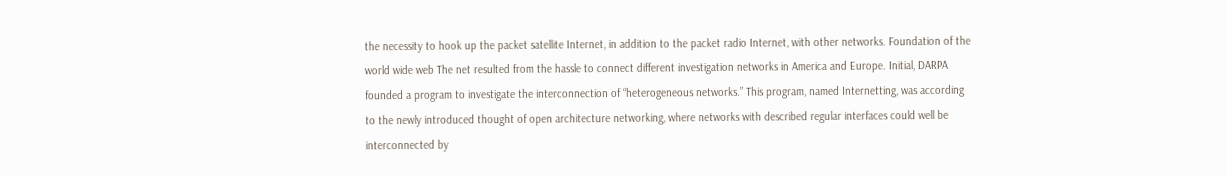the necessity to hook up the packet satellite Internet, in addition to the packet radio Internet, with other networks. Foundation of the world wide web The net resulted from the hassle to connect different investigation networks in America and Europe. Initial, DARPA founded a program to investigate the interconnection of “heterogeneous networks.” This program, named Internetting, was according to the newly introduced thought of open architecture networking, where networks with described regular interfaces could well be interconnected by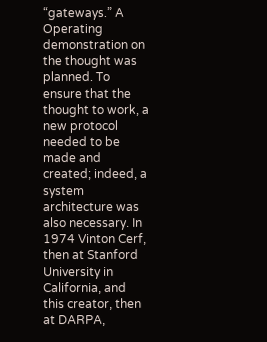“gateways.” A Operating demonstration on the thought was planned. To ensure that the thought to work, a new protocol needed to be made and created; indeed, a system architecture was also necessary. In 1974 Vinton Cerf, then at Stanford University in California, and this creator, then at DARPA,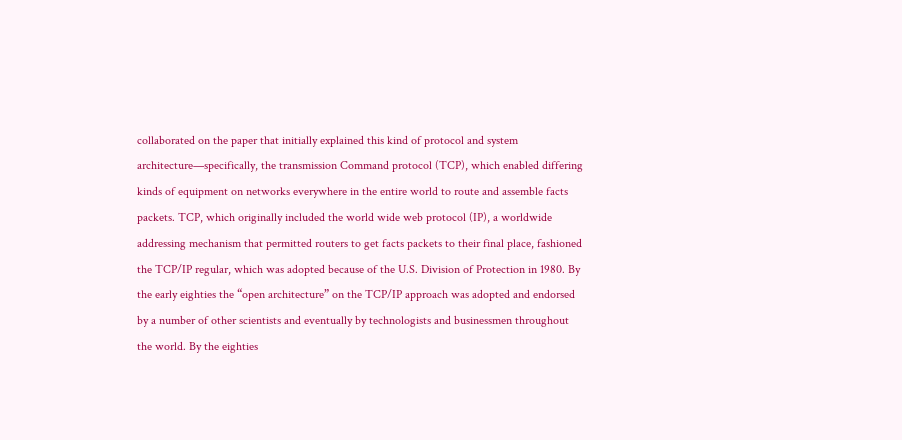collaborated on the paper that initially explained this kind of protocol and system architecture—specifically, the transmission Command protocol (TCP), which enabled differing kinds of equipment on networks everywhere in the entire world to route and assemble facts packets. TCP, which originally included the world wide web protocol (IP), a worldwide addressing mechanism that permitted routers to get facts packets to their final place, fashioned the TCP/IP regular, which was adopted because of the U.S. Division of Protection in 1980. By the early eighties the “open architecture” on the TCP/IP approach was adopted and endorsed by a number of other scientists and eventually by technologists and businessmen throughout the world. By the eighties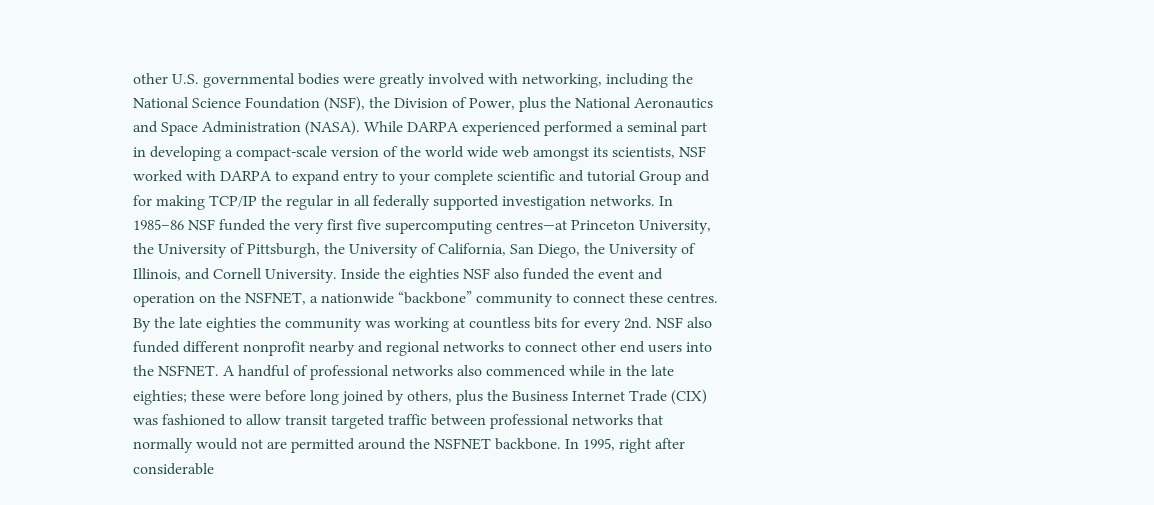other U.S. governmental bodies were greatly involved with networking, including the National Science Foundation (NSF), the Division of Power, plus the National Aeronautics and Space Administration (NASA). While DARPA experienced performed a seminal part in developing a compact-scale version of the world wide web amongst its scientists, NSF worked with DARPA to expand entry to your complete scientific and tutorial Group and for making TCP/IP the regular in all federally supported investigation networks. In 1985–86 NSF funded the very first five supercomputing centres—at Princeton University, the University of Pittsburgh, the University of California, San Diego, the University of Illinois, and Cornell University. Inside the eighties NSF also funded the event and operation on the NSFNET, a nationwide “backbone” community to connect these centres. By the late eighties the community was working at countless bits for every 2nd. NSF also funded different nonprofit nearby and regional networks to connect other end users into the NSFNET. A handful of professional networks also commenced while in the late eighties; these were before long joined by others, plus the Business Internet Trade (CIX) was fashioned to allow transit targeted traffic between professional networks that normally would not are permitted around the NSFNET backbone. In 1995, right after considerable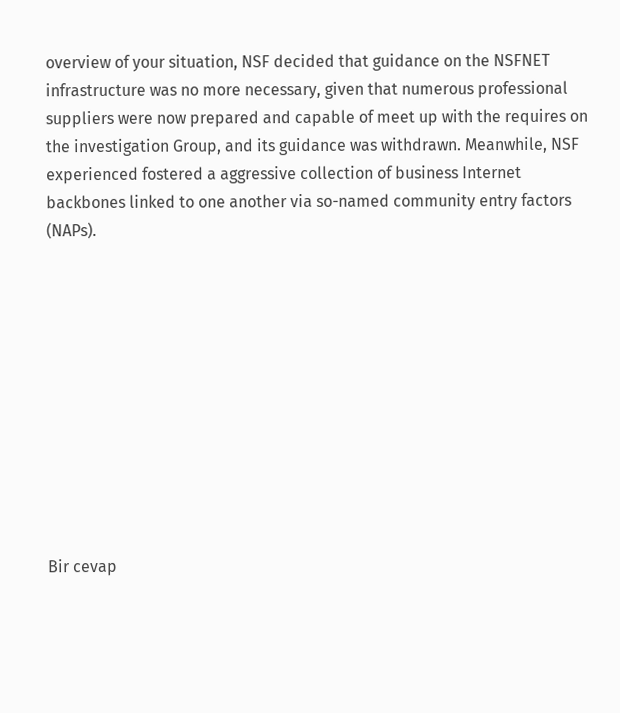overview of your situation, NSF decided that guidance on the NSFNET infrastructure was no more necessary, given that numerous professional suppliers were now prepared and capable of meet up with the requires on the investigation Group, and its guidance was withdrawn. Meanwhile, NSF experienced fostered a aggressive collection of business Internet backbones linked to one another via so-named community entry factors (NAPs).











Bir cevap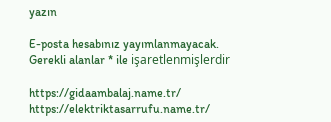yazın

E-posta hesabınız yayımlanmayacak. Gerekli alanlar * ile işaretlenmişlerdir

https://gidaambalaj.name.tr/ https://elektriktasarrufu.name.tr/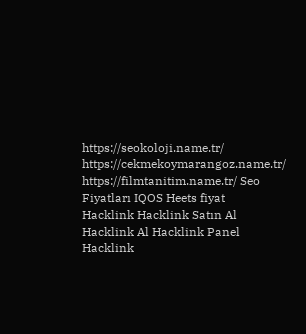https://seokoloji.name.tr/ https://cekmekoymarangoz.name.tr/ https://filmtanitim.name.tr/ Seo Fiyatları IQOS Heets fiyat
Hacklink Hacklink Satın Al Hacklink Al Hacklink Panel Hacklink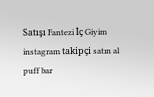Satışı Fantezi İç Giyim
instagram takipçi satın al
puff bar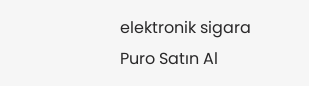elektronik sigara
Puro Satın Al